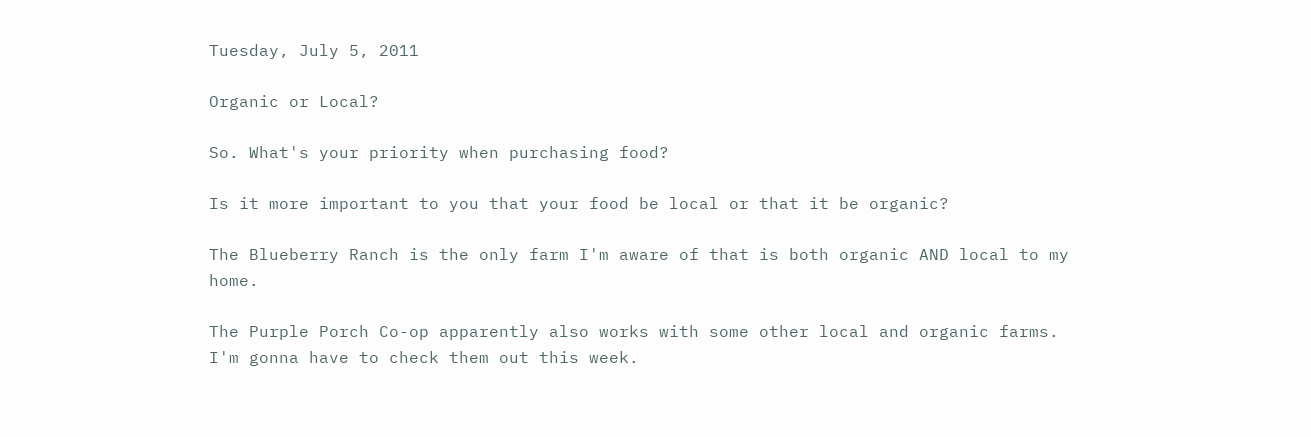Tuesday, July 5, 2011

Organic or Local?

So. What's your priority when purchasing food?

Is it more important to you that your food be local or that it be organic?

The Blueberry Ranch is the only farm I'm aware of that is both organic AND local to my home.

The Purple Porch Co-op apparently also works with some other local and organic farms. I'm gonna have to check them out this week.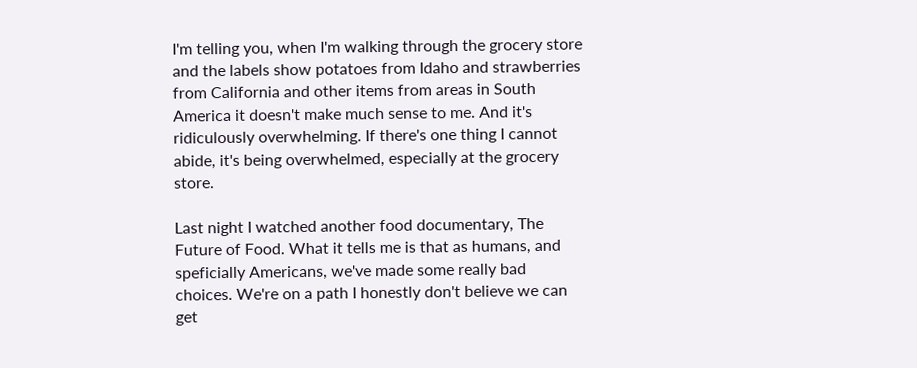I'm telling you, when I'm walking through the grocery store and the labels show potatoes from Idaho and strawberries from California and other items from areas in South America it doesn't make much sense to me. And it's ridiculously overwhelming. If there's one thing I cannot abide, it's being overwhelmed, especially at the grocery store.

Last night I watched another food documentary, The Future of Food. What it tells me is that as humans, and speficially Americans, we've made some really bad choices. We're on a path I honestly don't believe we can get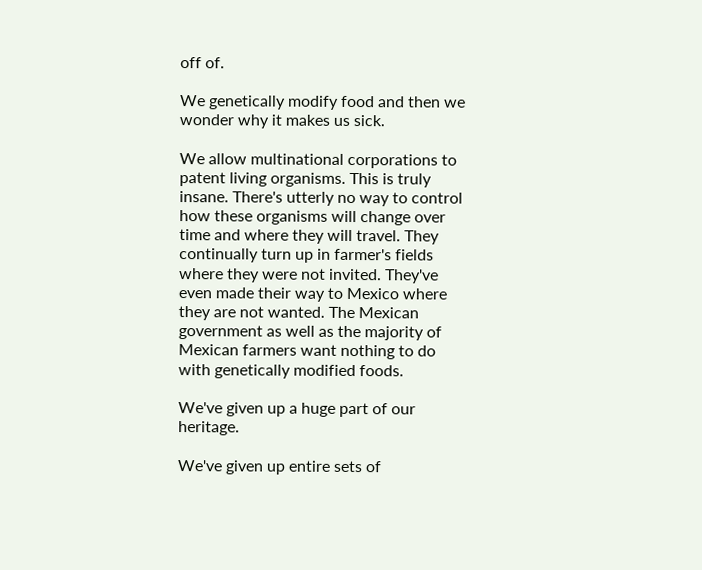off of.

We genetically modify food and then we wonder why it makes us sick.

We allow multinational corporations to patent living organisms. This is truly insane. There's utterly no way to control how these organisms will change over time and where they will travel. They continually turn up in farmer's fields where they were not invited. They've even made their way to Mexico where they are not wanted. The Mexican government as well as the majority of Mexican farmers want nothing to do with genetically modified foods.

We've given up a huge part of our heritage.

We've given up entire sets of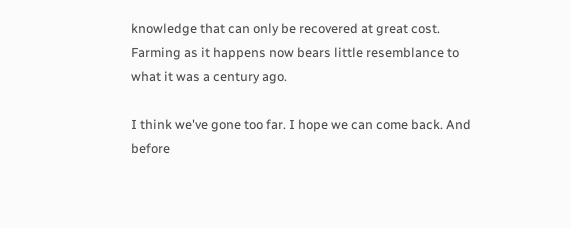knowledge that can only be recovered at great cost. Farming as it happens now bears little resemblance to what it was a century ago.

I think we've gone too far. I hope we can come back. And before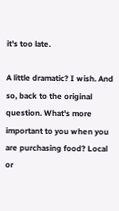it's too late.

A little dramatic? I wish. And so, back to the original question. What's more important to you when you are purchasing food? Local or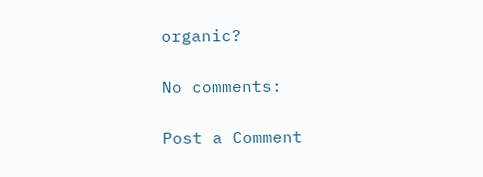organic?

No comments:

Post a Comment